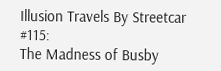Illusion Travels By Streetcar #115:
The Madness of Busby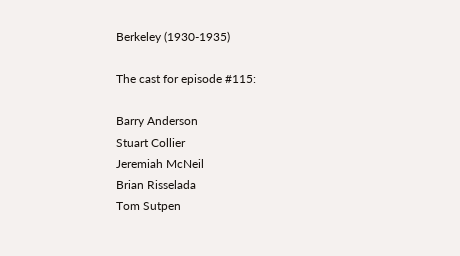Berkeley (1930-1935)

The cast for episode #115:

Barry Anderson
Stuart Collier
Jeremiah McNeil
Brian Risselada
Tom Sutpen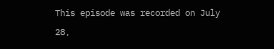This episode was recorded on July 28,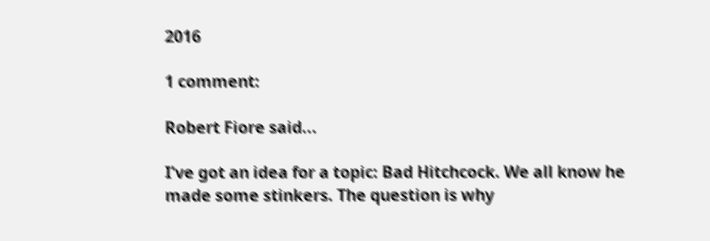2016

1 comment:

Robert Fiore said...

I've got an idea for a topic: Bad Hitchcock. We all know he made some stinkers. The question is why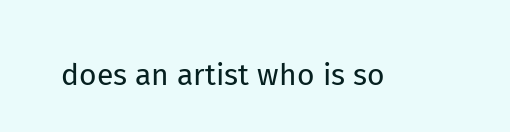does an artist who is so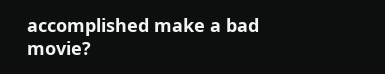accomplished make a bad movie?